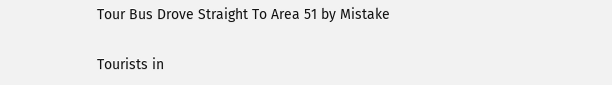Tour Bus Drove Straight To Area 51 by Mistake

Tourists in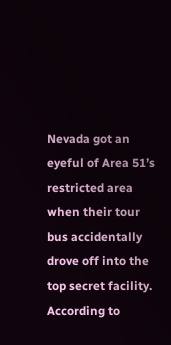Nevada got an eyeful of Area 51’s restricted area when their tour bus accidentally drove off into the top secret facility. According to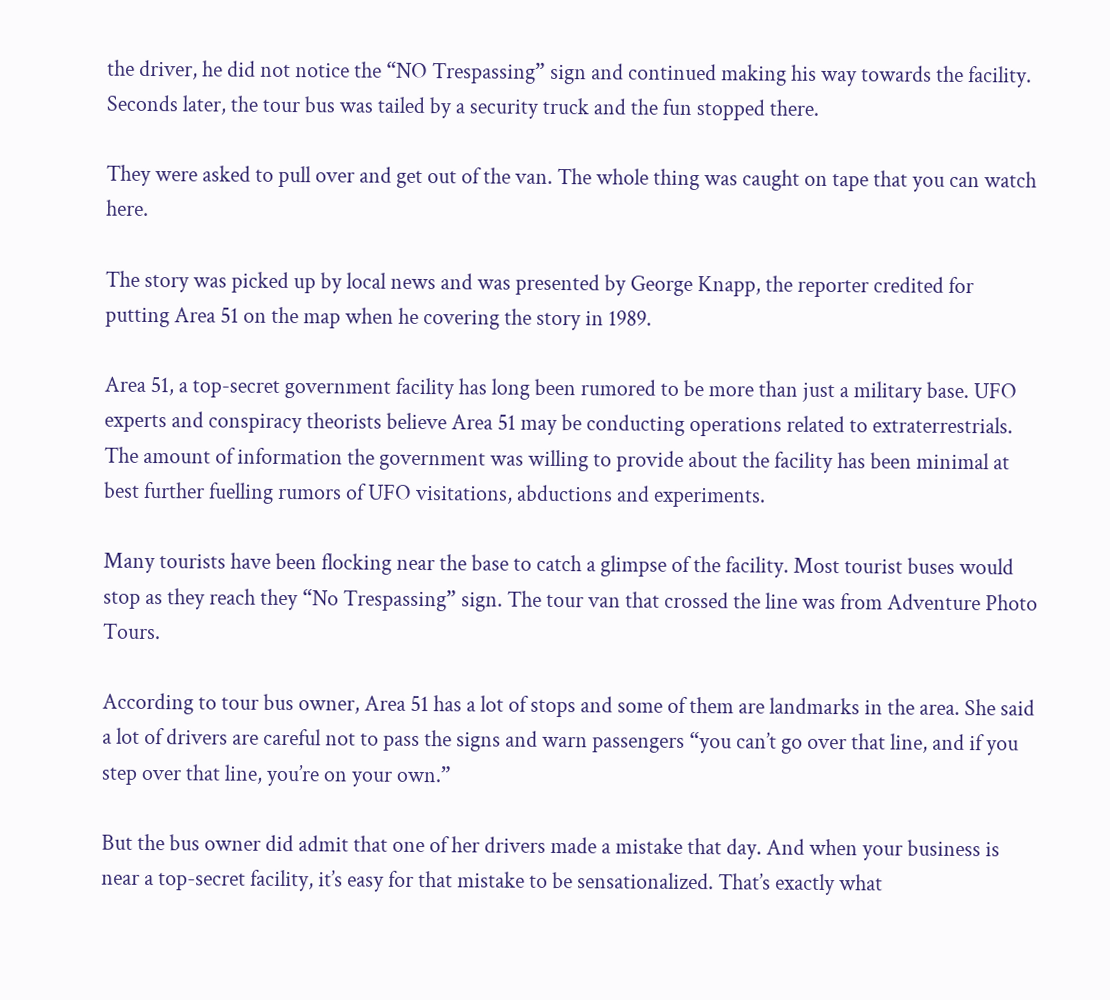the driver, he did not notice the “NO Trespassing” sign and continued making his way towards the facility. Seconds later, the tour bus was tailed by a security truck and the fun stopped there.

They were asked to pull over and get out of the van. The whole thing was caught on tape that you can watch here.

The story was picked up by local news and was presented by George Knapp, the reporter credited for putting Area 51 on the map when he covering the story in 1989.

Area 51, a top-secret government facility has long been rumored to be more than just a military base. UFO experts and conspiracy theorists believe Area 51 may be conducting operations related to extraterrestrials. The amount of information the government was willing to provide about the facility has been minimal at best further fuelling rumors of UFO visitations, abductions and experiments.

Many tourists have been flocking near the base to catch a glimpse of the facility. Most tourist buses would stop as they reach they “No Trespassing” sign. The tour van that crossed the line was from Adventure Photo Tours.

According to tour bus owner, Area 51 has a lot of stops and some of them are landmarks in the area. She said a lot of drivers are careful not to pass the signs and warn passengers “you can’t go over that line, and if you step over that line, you’re on your own.”

But the bus owner did admit that one of her drivers made a mistake that day. And when your business is near a top-secret facility, it’s easy for that mistake to be sensationalized. That’s exactly what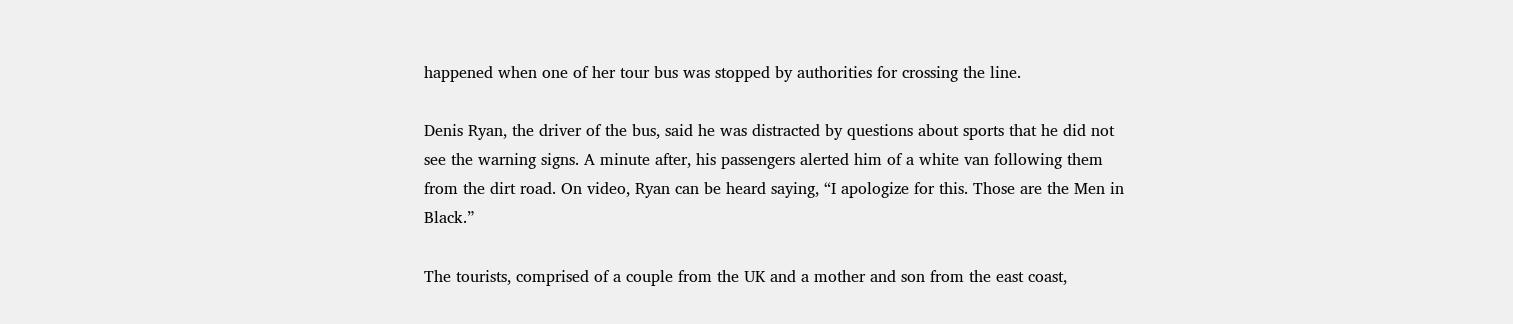happened when one of her tour bus was stopped by authorities for crossing the line.

Denis Ryan, the driver of the bus, said he was distracted by questions about sports that he did not see the warning signs. A minute after, his passengers alerted him of a white van following them from the dirt road. On video, Ryan can be heard saying, “I apologize for this. Those are the Men in Black.”

The tourists, comprised of a couple from the UK and a mother and son from the east coast,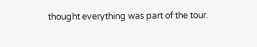thought everything was part of the tour.